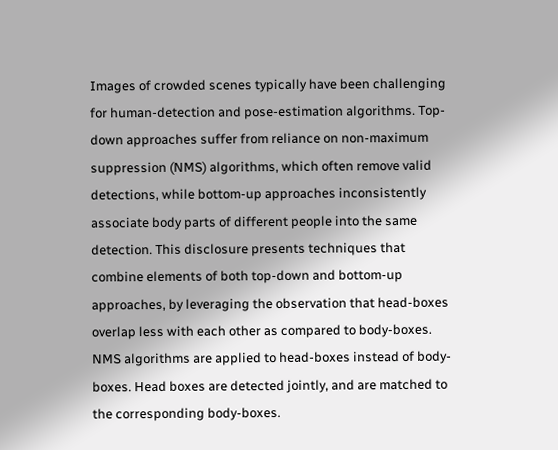Images of crowded scenes typically have been challenging for human-detection and pose-estimation algorithms. Top-down approaches suffer from reliance on non-maximum suppression (NMS) algorithms, which often remove valid detections, while bottom-up approaches inconsistently associate body parts of different people into the same detection. This disclosure presents techniques that combine elements of both top-down and bottom-up approaches, by leveraging the observation that head-boxes overlap less with each other as compared to body-boxes. NMS algorithms are applied to head-boxes instead of body-boxes. Head boxes are detected jointly, and are matched to the corresponding body-boxes.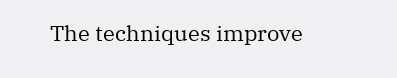The techniques improve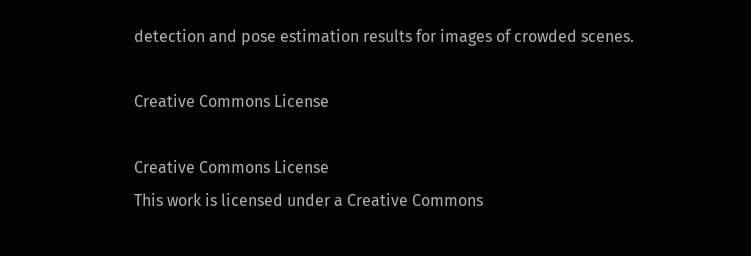detection and pose estimation results for images of crowded scenes.

Creative Commons License

Creative Commons License
This work is licensed under a Creative Commons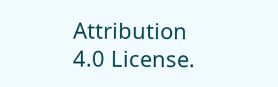Attribution 4.0 License.